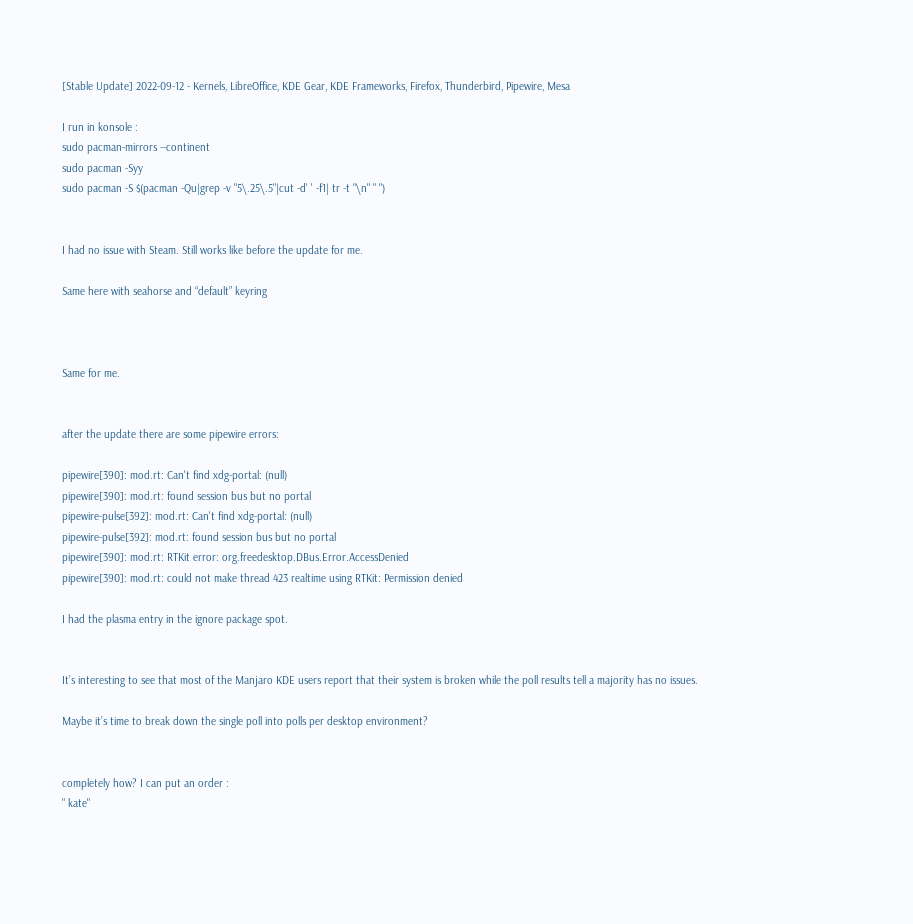[Stable Update] 2022-09-12 - Kernels, LibreOffice, KDE Gear, KDE Frameworks, Firefox, Thunderbird, Pipewire, Mesa

I run in konsole :
sudo pacman-mirrors --continent
sudo pacman -Syy
sudo pacman -S $(pacman -Qu|grep -v "5\.25\.5"|cut -d' ' -f1| tr -t "\n" " ")


I had no issue with Steam. Still works like before the update for me.

Same here with seahorse and “default” keyring



Same for me.


after the update there are some pipewire errors:

pipewire[390]: mod.rt: Can't find xdg-portal: (null)
pipewire[390]: mod.rt: found session bus but no portal
pipewire-pulse[392]: mod.rt: Can't find xdg-portal: (null)
pipewire-pulse[392]: mod.rt: found session bus but no portal
pipewire[390]: mod.rt: RTKit error: org.freedesktop.DBus.Error.AccessDenied
pipewire[390]: mod.rt: could not make thread 423 realtime using RTKit: Permission denied

I had the plasma entry in the ignore package spot.


It’s interesting to see that most of the Manjaro KDE users report that their system is broken while the poll results tell a majority has no issues.

Maybe it’s time to break down the single poll into polls per desktop environment?


completely how? I can put an order :
" kate"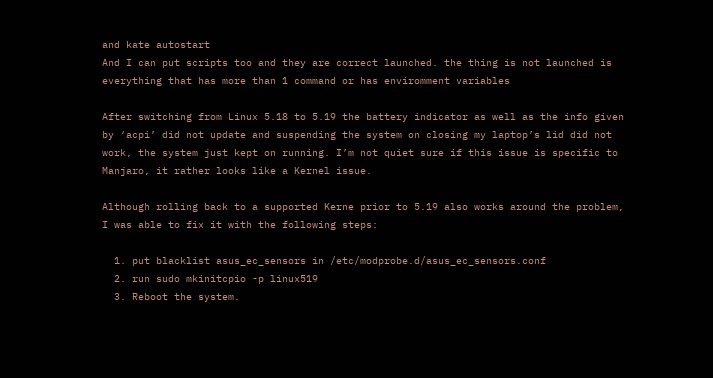and kate autostart
And I can put scripts too and they are correct launched. the thing is not launched is everything that has more than 1 command or has enviromment variables

After switching from Linux 5.18 to 5.19 the battery indicator as well as the info given by ‘acpi’ did not update and suspending the system on closing my laptop’s lid did not work, the system just kept on running. I’m not quiet sure if this issue is specific to Manjaro, it rather looks like a Kernel issue.

Although rolling back to a supported Kerne prior to 5.19 also works around the problem, I was able to fix it with the following steps:

  1. put blacklist asus_ec_sensors in /etc/modprobe.d/asus_ec_sensors.conf
  2. run sudo mkinitcpio -p linux519
  3. Reboot the system.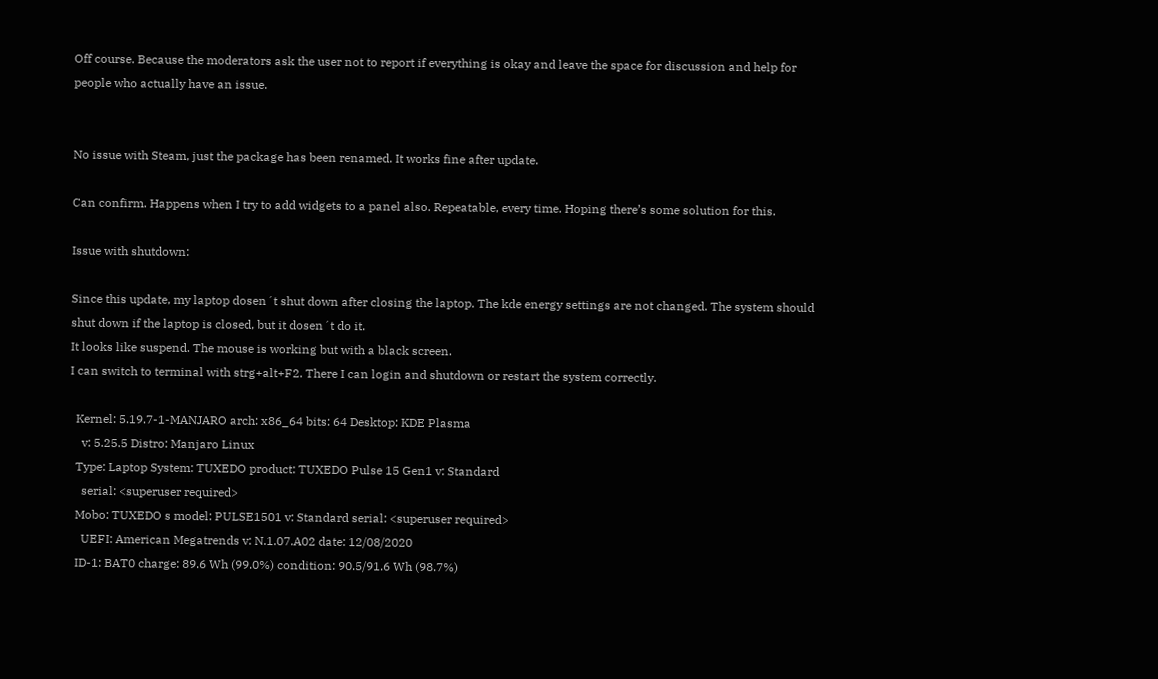Off course. Because the moderators ask the user not to report if everything is okay and leave the space for discussion and help for people who actually have an issue.


No issue with Steam, just the package has been renamed. It works fine after update.

Can confirm. Happens when I try to add widgets to a panel also. Repeatable, every time. Hoping there’s some solution for this.

Issue with shutdown:

Since this update, my laptop dosen´t shut down after closing the laptop. The kde energy settings are not changed. The system should shut down if the laptop is closed, but it dosen´t do it.
It looks like suspend. The mouse is working but with a black screen.
I can switch to terminal with strg+alt+F2. There I can login and shutdown or restart the system correctly.

  Kernel: 5.19.7-1-MANJARO arch: x86_64 bits: 64 Desktop: KDE Plasma
    v: 5.25.5 Distro: Manjaro Linux
  Type: Laptop System: TUXEDO product: TUXEDO Pulse 15 Gen1 v: Standard
    serial: <superuser required>
  Mobo: TUXEDO s model: PULSE1501 v: Standard serial: <superuser required>
    UEFI: American Megatrends v: N.1.07.A02 date: 12/08/2020
  ID-1: BAT0 charge: 89.6 Wh (99.0%) condition: 90.5/91.6 Wh (98.7%)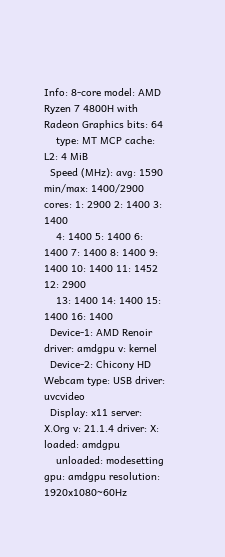Info: 8-core model: AMD Ryzen 7 4800H with Radeon Graphics bits: 64
    type: MT MCP cache: L2: 4 MiB
  Speed (MHz): avg: 1590 min/max: 1400/2900 cores: 1: 2900 2: 1400 3: 1400
    4: 1400 5: 1400 6: 1400 7: 1400 8: 1400 9: 1400 10: 1400 11: 1452 12: 2900
    13: 1400 14: 1400 15: 1400 16: 1400
  Device-1: AMD Renoir driver: amdgpu v: kernel
  Device-2: Chicony HD Webcam type: USB driver: uvcvideo
  Display: x11 server: X.Org v: 21.1.4 driver: X: loaded: amdgpu
    unloaded: modesetting gpu: amdgpu resolution: 1920x1080~60Hz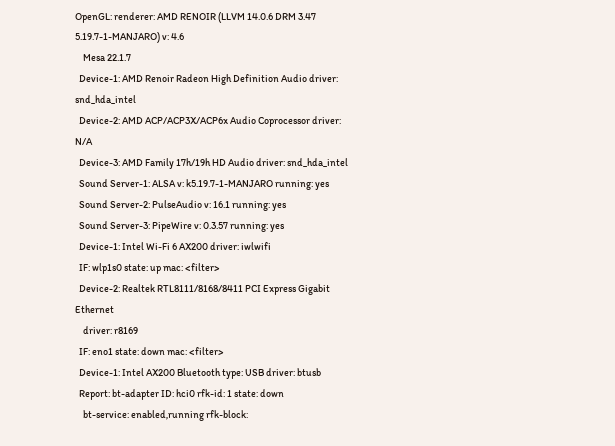OpenGL: renderer: AMD RENOIR (LLVM 14.0.6 DRM 3.47 5.19.7-1-MANJARO) v: 4.6
    Mesa 22.1.7
  Device-1: AMD Renoir Radeon High Definition Audio driver: snd_hda_intel
  Device-2: AMD ACP/ACP3X/ACP6x Audio Coprocessor driver: N/A
  Device-3: AMD Family 17h/19h HD Audio driver: snd_hda_intel
  Sound Server-1: ALSA v: k5.19.7-1-MANJARO running: yes
  Sound Server-2: PulseAudio v: 16.1 running: yes
  Sound Server-3: PipeWire v: 0.3.57 running: yes
  Device-1: Intel Wi-Fi 6 AX200 driver: iwlwifi
  IF: wlp1s0 state: up mac: <filter>
  Device-2: Realtek RTL8111/8168/8411 PCI Express Gigabit Ethernet
    driver: r8169
  IF: eno1 state: down mac: <filter>
  Device-1: Intel AX200 Bluetooth type: USB driver: btusb
  Report: bt-adapter ID: hci0 rfk-id: 1 state: down
    bt-service: enabled,running rfk-block: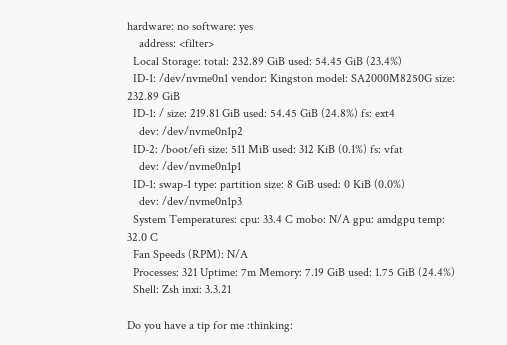hardware: no software: yes
    address: <filter>
  Local Storage: total: 232.89 GiB used: 54.45 GiB (23.4%)
  ID-1: /dev/nvme0n1 vendor: Kingston model: SA2000M8250G size: 232.89 GiB
  ID-1: / size: 219.81 GiB used: 54.45 GiB (24.8%) fs: ext4
    dev: /dev/nvme0n1p2
  ID-2: /boot/efi size: 511 MiB used: 312 KiB (0.1%) fs: vfat
    dev: /dev/nvme0n1p1
  ID-1: swap-1 type: partition size: 8 GiB used: 0 KiB (0.0%)
    dev: /dev/nvme0n1p3
  System Temperatures: cpu: 33.4 C mobo: N/A gpu: amdgpu temp: 32.0 C
  Fan Speeds (RPM): N/A
  Processes: 321 Uptime: 7m Memory: 7.19 GiB used: 1.75 GiB (24.4%)
  Shell: Zsh inxi: 3.3.21

Do you have a tip for me :thinking: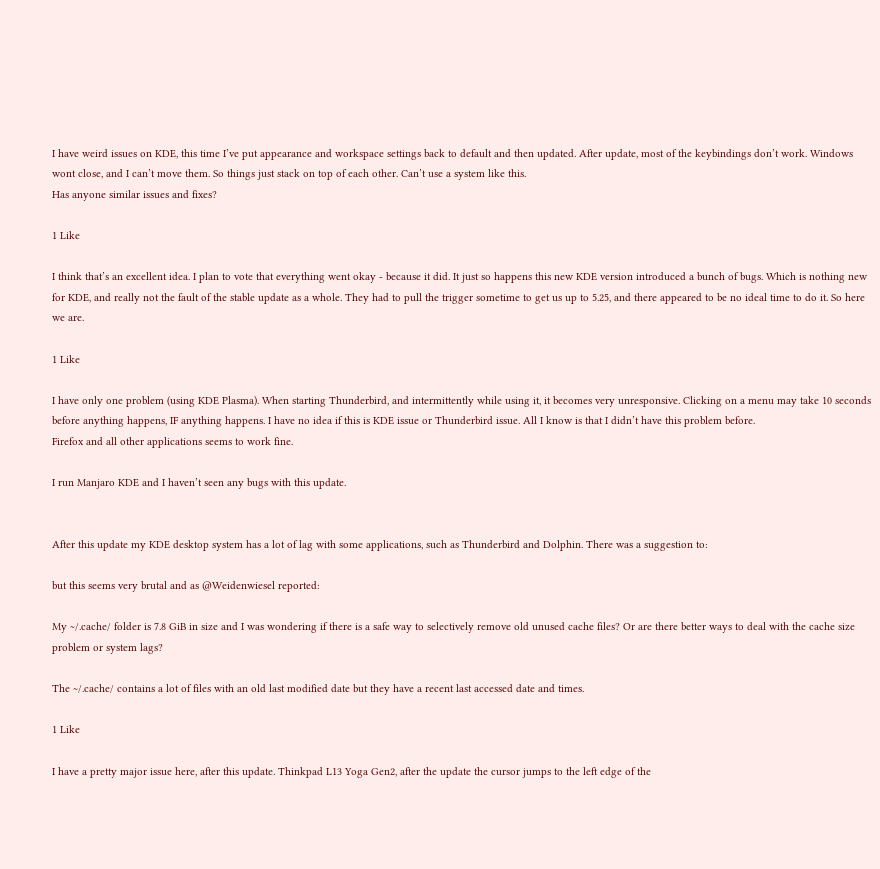I have weird issues on KDE, this time I’ve put appearance and workspace settings back to default and then updated. After update, most of the keybindings don’t work. Windows wont close, and I can’t move them. So things just stack on top of each other. Can’t use a system like this.
Has anyone similar issues and fixes?

1 Like

I think that’s an excellent idea. I plan to vote that everything went okay - because it did. It just so happens this new KDE version introduced a bunch of bugs. Which is nothing new for KDE, and really not the fault of the stable update as a whole. They had to pull the trigger sometime to get us up to 5.25, and there appeared to be no ideal time to do it. So here we are.

1 Like

I have only one problem (using KDE Plasma). When starting Thunderbird, and intermittently while using it, it becomes very unresponsive. Clicking on a menu may take 10 seconds before anything happens, IF anything happens. I have no idea if this is KDE issue or Thunderbird issue. All I know is that I didn’t have this problem before.
Firefox and all other applications seems to work fine.

I run Manjaro KDE and I haven’t seen any bugs with this update.


After this update my KDE desktop system has a lot of lag with some applications, such as Thunderbird and Dolphin. There was a suggestion to:

but this seems very brutal and as @Weidenwiesel reported:

My ~/.cache/ folder is 7.8 GiB in size and I was wondering if there is a safe way to selectively remove old unused cache files? Or are there better ways to deal with the cache size problem or system lags?

The ~/.cache/ contains a lot of files with an old last modified date but they have a recent last accessed date and times.

1 Like

I have a pretty major issue here, after this update. Thinkpad L13 Yoga Gen2, after the update the cursor jumps to the left edge of the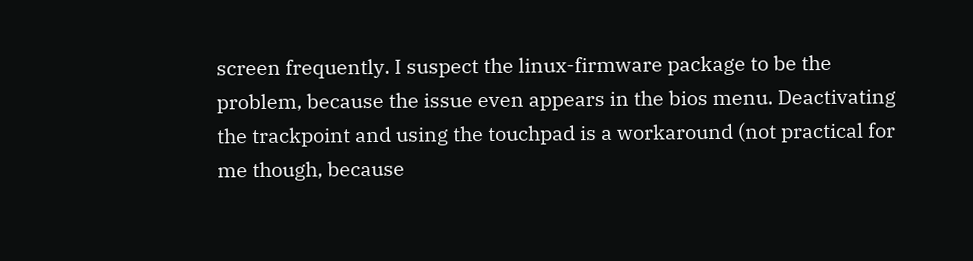screen frequently. I suspect the linux-firmware package to be the problem, because the issue even appears in the bios menu. Deactivating the trackpoint and using the touchpad is a workaround (not practical for me though, because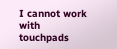I cannot work with touchpads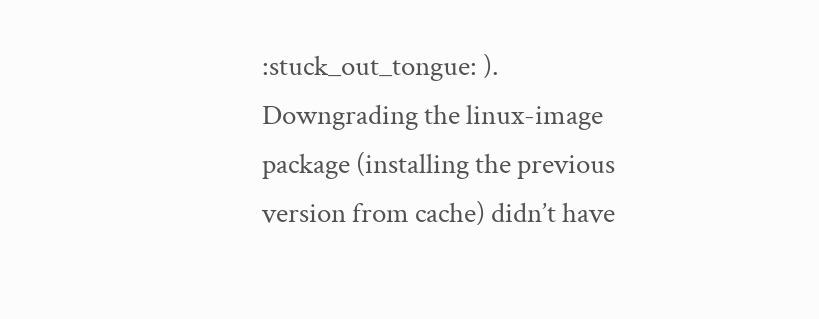:stuck_out_tongue: ). Downgrading the linux-image package (installing the previous version from cache) didn’t have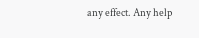any effect. Any help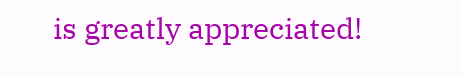is greatly appreciated!